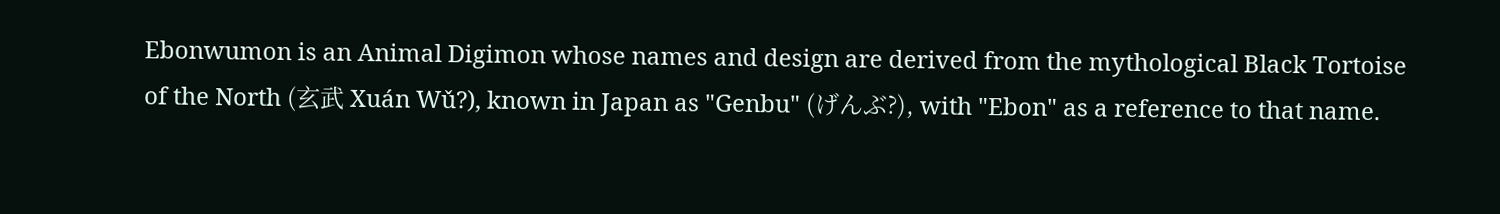Ebonwumon is an Animal Digimon whose names and design are derived from the mythological Black Tortoise of the North (玄武 Xuán Wǔ?), known in Japan as "Genbu" (げんぶ?), with "Ebon" as a reference to that name.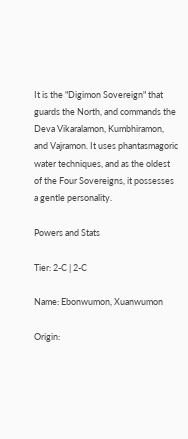It is the "Digimon Sovereign" that guards the North, and commands the Deva Vikaralamon, Kumbhiramon, and Vajramon. It uses phantasmagoric water techniques, and as the oldest of the Four Sovereigns, it possesses a gentle personality.

Powers and Stats

Tier: 2-C | 2-C

Name: Ebonwumon, Xuanwumon

Origin: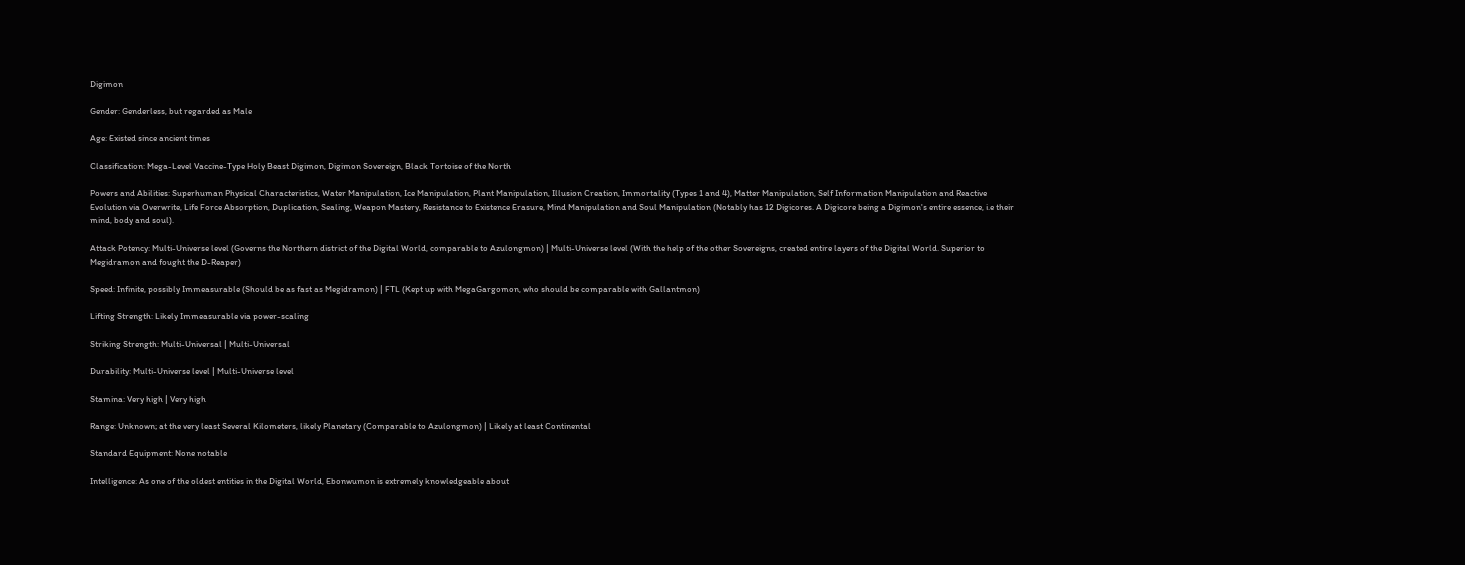Digimon

Gender: Genderless, but regarded as Male

Age: Existed since ancient times

Classification: Mega-Level Vaccine-Type Holy Beast Digimon, Digimon Sovereign, Black Tortoise of the North

Powers and Abilities: Superhuman Physical Characteristics, Water Manipulation, Ice Manipulation, Plant Manipulation, Illusion Creation, Immortality (Types 1 and 4), Matter Manipulation, Self Information Manipulation and Reactive Evolution via Overwrite, Life Force Absorption, Duplication, Sealing, Weapon Mastery, Resistance to Existence Erasure, Mind Manipulation and Soul Manipulation (Notably has 12 Digicores. A Digicore being a Digimon's entire essence, i.e their mind, body and soul).

Attack Potency: Multi-Universe level (Governs the Northern district of the Digital World, comparable to Azulongmon) | Multi-Universe level (With the help of the other Sovereigns, created entire layers of the Digital World. Superior to Megidramon and fought the D-Reaper)

Speed: Infinite, possibly Immeasurable (Should be as fast as Megidramon) | FTL (Kept up with MegaGargomon, who should be comparable with Gallantmon)

Lifting Strength: Likely Immeasurable via power-scaling

Striking Strength: Multi-Universal | Multi-Universal

Durability: Multi-Universe level | Multi-Universe level

Stamina: Very high | Very high

Range: Unknown; at the very least Several Kilometers, likely Planetary (Comparable to Azulongmon) | Likely at least Continental

Standard Equipment: None notable

Intelligence: As one of the oldest entities in the Digital World, Ebonwumon is extremely knowledgeable about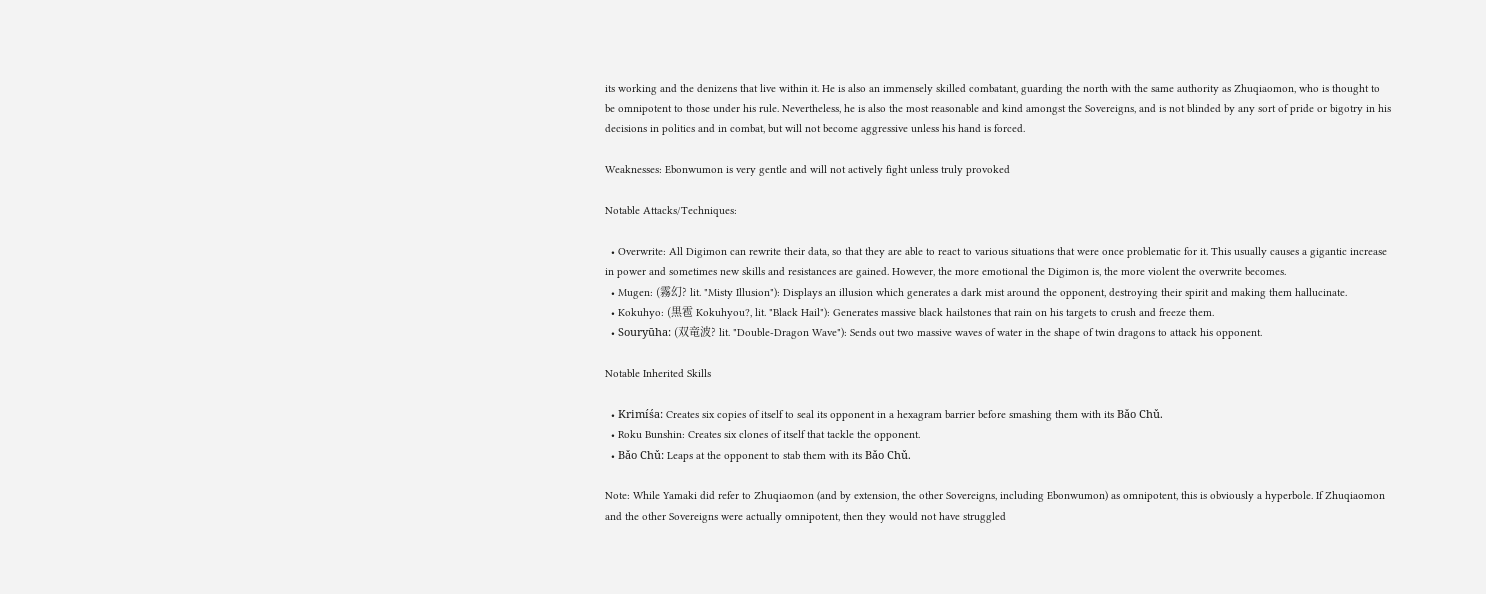its working and the denizens that live within it. He is also an immensely skilled combatant, guarding the north with the same authority as Zhuqiaomon, who is thought to be omnipotent to those under his rule. Nevertheless, he is also the most reasonable and kind amongst the Sovereigns, and is not blinded by any sort of pride or bigotry in his decisions in politics and in combat, but will not become aggressive unless his hand is forced.

Weaknesses: Ebonwumon is very gentle and will not actively fight unless truly provoked

Notable Attacks/Techniques:

  • Overwrite: All Digimon can rewrite their data, so that they are able to react to various situations that were once problematic for it. This usually causes a gigantic increase in power and sometimes new skills and resistances are gained. However, the more emotional the Digimon is, the more violent the overwrite becomes.
  • Mugen: (霧幻? lit. "Misty Illusion"): Displays an illusion which generates a dark mist around the opponent, destroying their spirit and making them hallucinate.
  • Kokuhyo: (黒雹 Kokuhyou?, lit. "Black Hail"): Generates massive black hailstones that rain on his targets to crush and freeze them.
  • Souryūha: (双竜波? lit. "Double-Dragon Wave"): Sends out two massive waves of water in the shape of twin dragons to attack his opponent.

Notable Inherited Skills

  • Krimíśa: Creates six copies of itself to seal its opponent in a hexagram barrier before smashing them with its Bǎo Chǔ.
  • Roku Bunshin: Creates six clones of itself that tackle the opponent.
  • Bǎo Chǔ: Leaps at the opponent to stab them with its Bǎo Chǔ.

Note: While Yamaki did refer to Zhuqiaomon (and by extension, the other Sovereigns, including Ebonwumon) as omnipotent, this is obviously a hyperbole. If Zhuqiaomon and the other Sovereigns were actually omnipotent, then they would not have struggled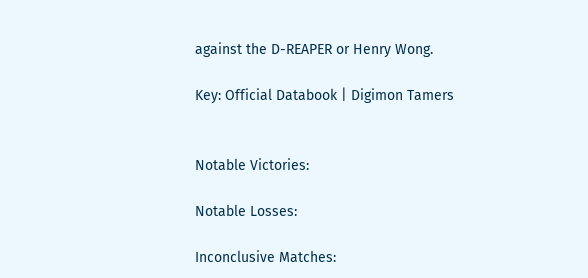against the D-REAPER or Henry Wong.

Key: Official Databook | Digimon Tamers


Notable Victories:

Notable Losses:

Inconclusive Matches: